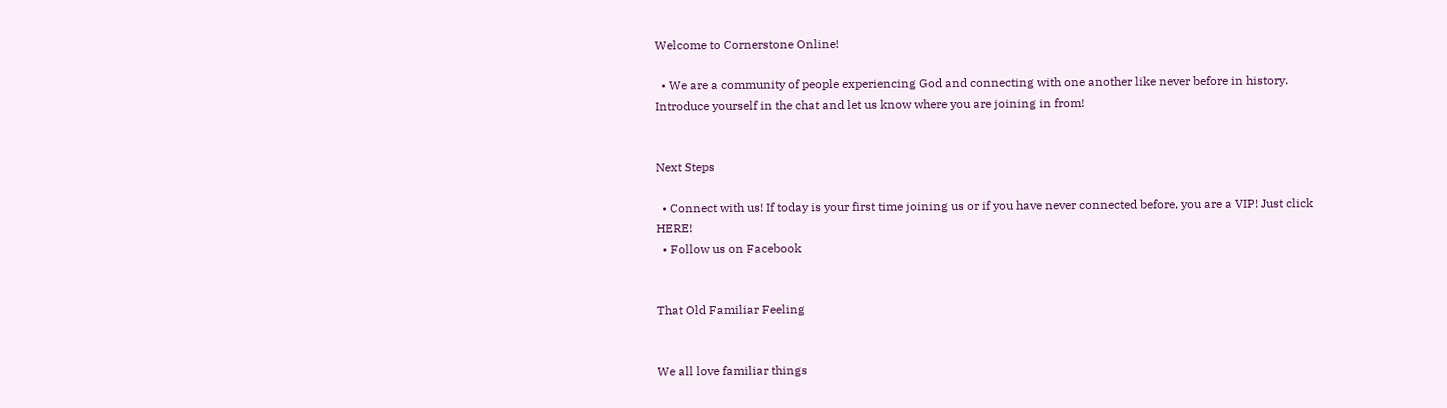Welcome to Cornerstone Online!

  • We are a community of people experiencing God and connecting with one another like never before in history. Introduce yourself in the chat and let us know where you are joining in from!


Next Steps

  • Connect with us! If today is your first time joining us or if you have never connected before, you are a VIP! Just click HERE!
  • Follow us on Facebook


That Old Familiar Feeling


We all love familiar things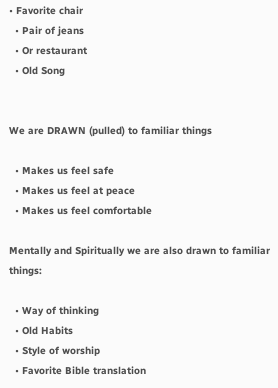• Favorite chair
  • Pair of jeans
  • Or restaurant
  • Old Song


We are DRAWN (pulled) to familiar things

  • Makes us feel safe
  • Makes us feel at peace
  • Makes us feel comfortable

Mentally and Spiritually we are also drawn to familiar things:

  • Way of thinking
  • Old Habits
  • Style of worship
  • Favorite Bible translation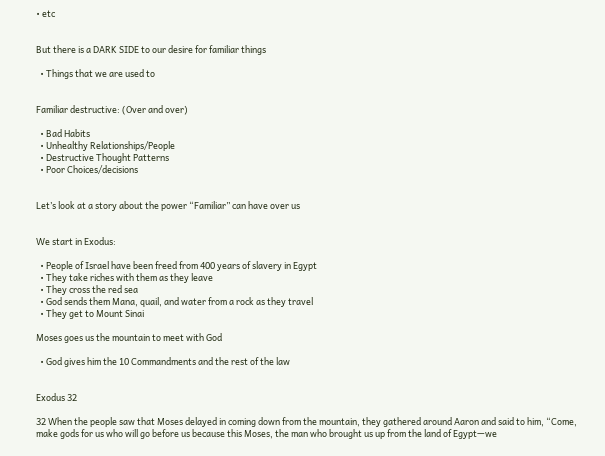• etc


But there is a DARK SIDE to our desire for familiar things

  • Things that we are used to


Familiar destructive: (Over and over)

  • Bad Habits
  • Unhealthy Relationships/People
  • Destructive Thought Patterns
  • Poor Choices/decisions


Let’s look at a story about the power “Familiar” can have over us


We start in Exodus:

  • People of Israel have been freed from 400 years of slavery in Egypt
  • They take riches with them as they leave
  • They cross the red sea
  • God sends them Mana, quail, and water from a rock as they travel
  • They get to Mount Sinai

Moses goes us the mountain to meet with God

  • God gives him the 10 Commandments and the rest of the law


Exodus 32

32 When the people saw that Moses delayed in coming down from the mountain, they gathered around Aaron and said to him, “Come, make gods for us who will go before us because this Moses, the man who brought us up from the land of Egypt—we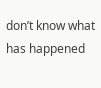don’t know what has happened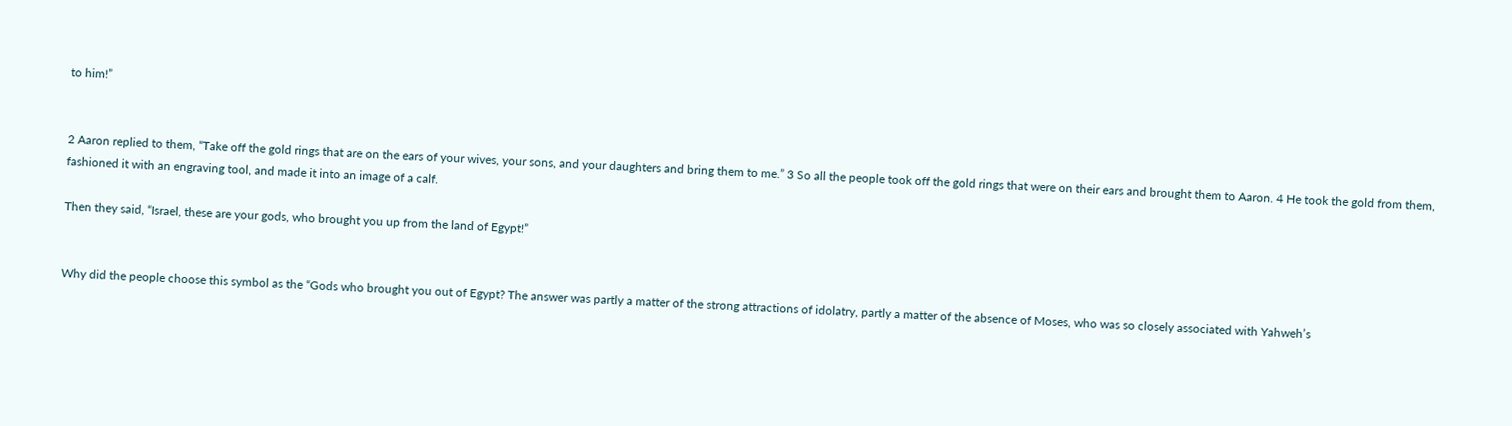to him!”


2 Aaron replied to them, “Take off the gold rings that are on the ears of your wives, your sons, and your daughters and bring them to me.” 3 So all the people took off the gold rings that were on their ears and brought them to Aaron. 4 He took the gold from them, fashioned it with an engraving tool, and made it into an image of a calf.

Then they said, “Israel, these are your gods, who brought you up from the land of Egypt!”


Why did the people choose this symbol as the “Gods who brought you out of Egypt? The answer was partly a matter of the strong attractions of idolatry, partly a matter of the absence of Moses, who was so closely associated with Yahweh’s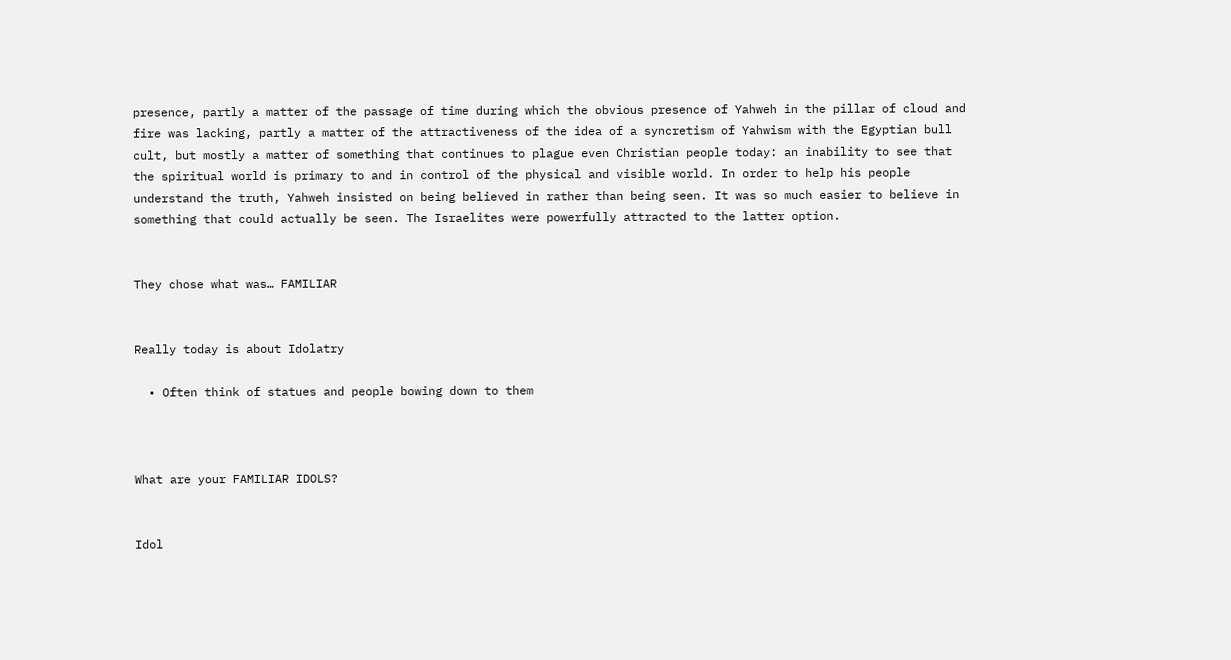presence, partly a matter of the passage of time during which the obvious presence of Yahweh in the pillar of cloud and fire was lacking, partly a matter of the attractiveness of the idea of a syncretism of Yahwism with the Egyptian bull cult, but mostly a matter of something that continues to plague even Christian people today: an inability to see that the spiritual world is primary to and in control of the physical and visible world. In order to help his people understand the truth, Yahweh insisted on being believed in rather than being seen. It was so much easier to believe in something that could actually be seen. The Israelites were powerfully attracted to the latter option.


They chose what was… FAMILIAR


Really today is about Idolatry

  • Often think of statues and people bowing down to them



What are your FAMILIAR IDOLS?


Idol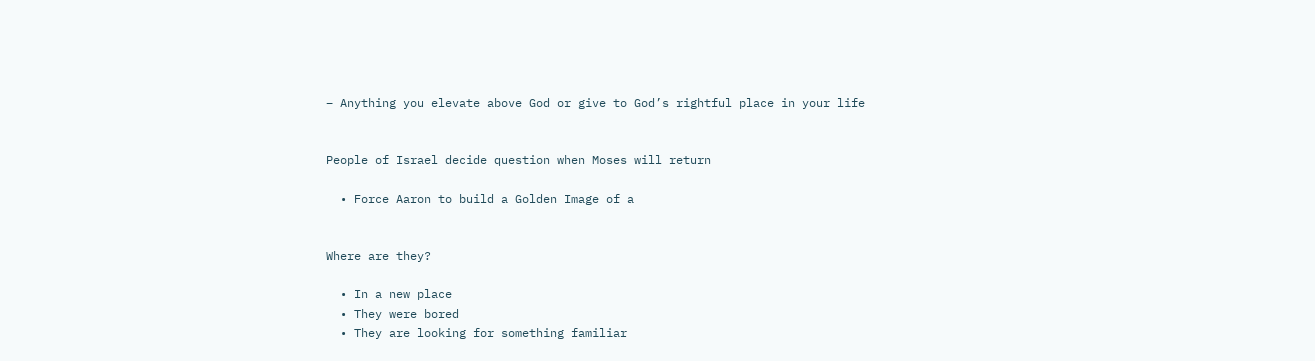– Anything you elevate above God or give to God’s rightful place in your life


People of Israel decide question when Moses will return

  • Force Aaron to build a Golden Image of a


Where are they?

  • In a new place
  • They were bored
  • They are looking for something familiar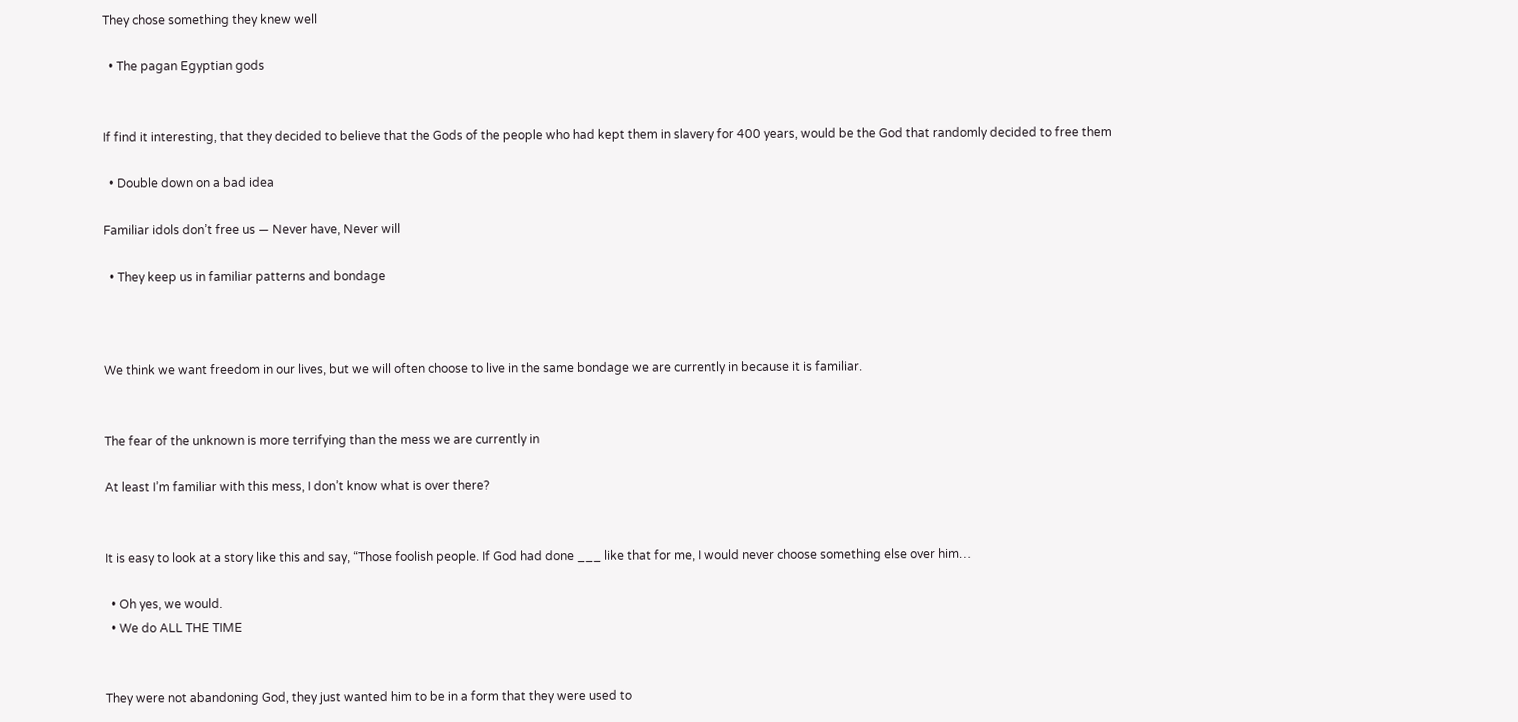They chose something they knew well

  • The pagan Egyptian gods


If find it interesting, that they decided to believe that the Gods of the people who had kept them in slavery for 400 years, would be the God that randomly decided to free them

  • Double down on a bad idea

Familiar idols don’t free us — Never have, Never will

  • They keep us in familiar patterns and bondage



We think we want freedom in our lives, but we will often choose to live in the same bondage we are currently in because it is familiar.


The fear of the unknown is more terrifying than the mess we are currently in

At least I’m familiar with this mess, I don’t know what is over there?


It is easy to look at a story like this and say, “Those foolish people. If God had done ___ like that for me, I would never choose something else over him…

  • Oh yes, we would.
  • We do ALL THE TIME


They were not abandoning God, they just wanted him to be in a form that they were used to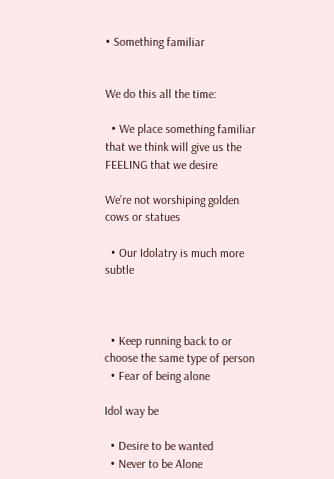• Something familiar


We do this all the time:

  • We place something familiar that we think will give us the FEELING that we desire

We’re not worshiping golden cows or statues

  • Our Idolatry is much more subtle



  • Keep running back to or choose the same type of person
  • Fear of being alone

Idol way be

  • Desire to be wanted
  • Never to be Alone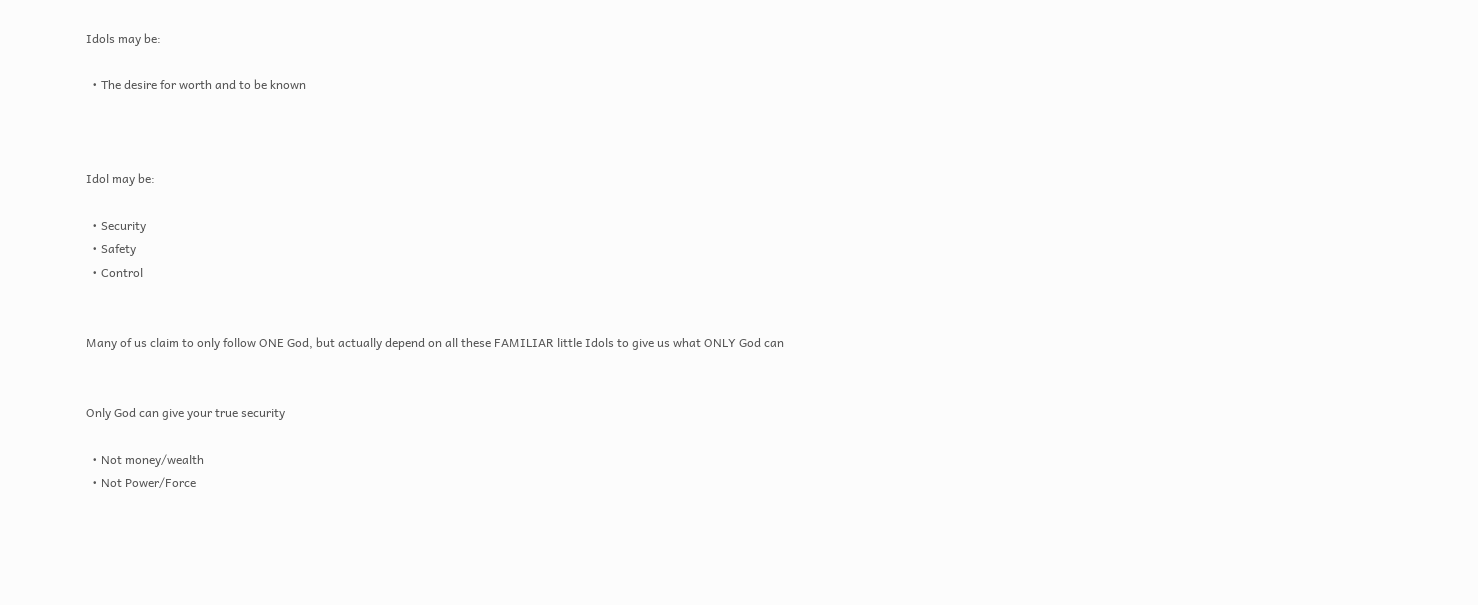Idols may be:

  • The desire for worth and to be known



Idol may be:

  • Security
  • Safety
  • Control


Many of us claim to only follow ONE God, but actually depend on all these FAMILIAR little Idols to give us what ONLY God can


Only God can give your true security

  • Not money/wealth
  • Not Power/Force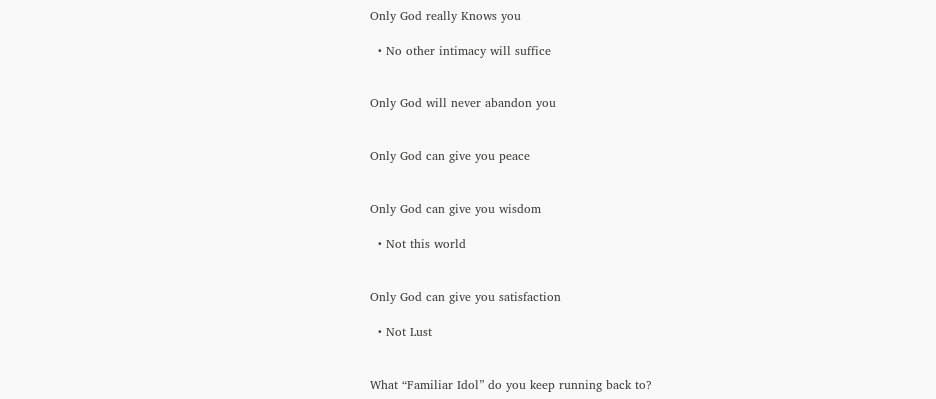Only God really Knows you

  • No other intimacy will suffice


Only God will never abandon you


Only God can give you peace


Only God can give you wisdom

  • Not this world


Only God can give you satisfaction

  • Not Lust


What “Familiar Idol” do you keep running back to?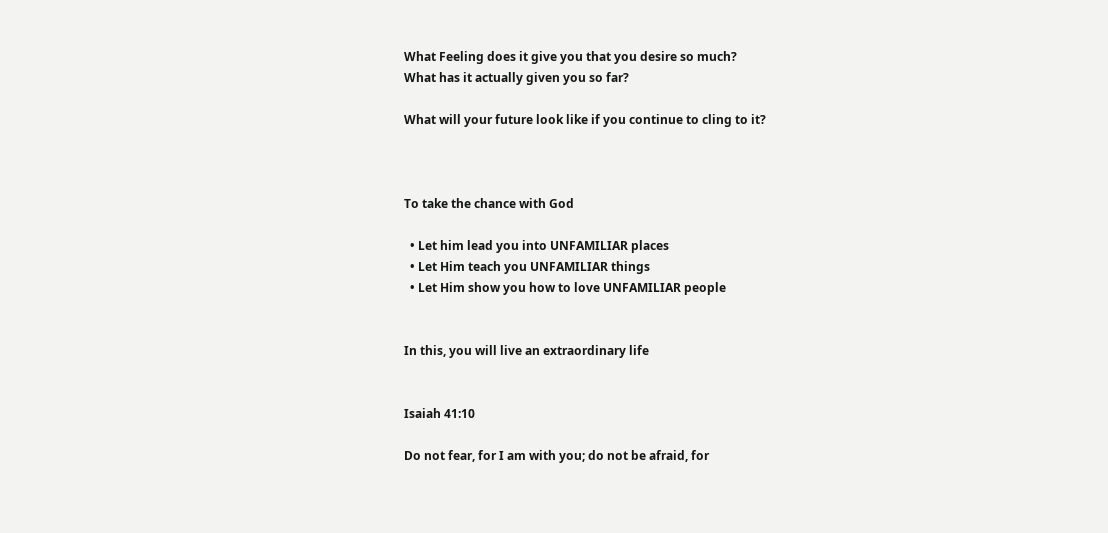What Feeling does it give you that you desire so much?
What has it actually given you so far?

What will your future look like if you continue to cling to it?



To take the chance with God

  • Let him lead you into UNFAMILIAR places
  • Let Him teach you UNFAMILIAR things
  • Let Him show you how to love UNFAMILIAR people


In this, you will live an extraordinary life


Isaiah 41:10

Do not fear, for I am with you; do not be afraid, for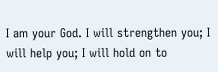I am your God. I will strengthen you; I will help you; I will hold on to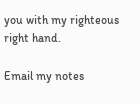you with my righteous right hand.

Email my notes